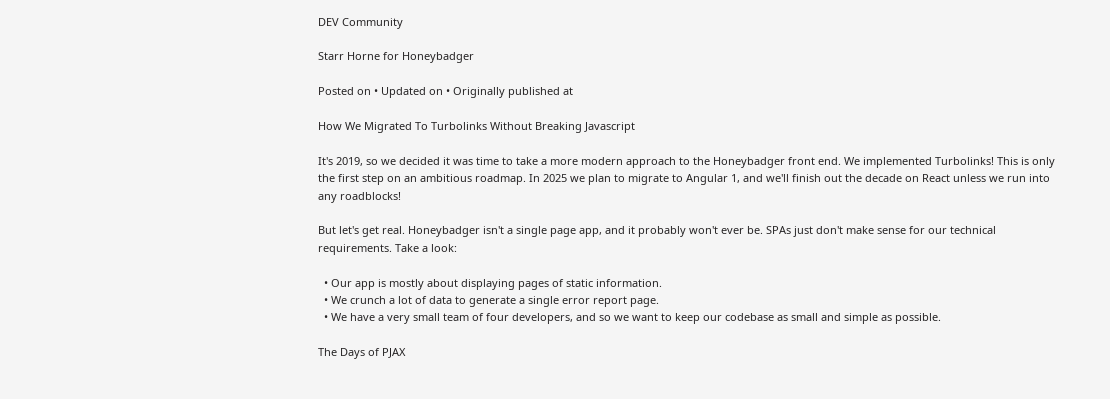DEV Community

Starr Horne for Honeybadger

Posted on • Updated on • Originally published at

How We Migrated To Turbolinks Without Breaking Javascript

It's 2019, so we decided it was time to take a more modern approach to the Honeybadger front end. We implemented Turbolinks! This is only the first step on an ambitious roadmap. In 2025 we plan to migrate to Angular 1, and we'll finish out the decade on React unless we run into any roadblocks!

But let's get real. Honeybadger isn't a single page app, and it probably won't ever be. SPAs just don't make sense for our technical requirements. Take a look:

  • Our app is mostly about displaying pages of static information.
  • We crunch a lot of data to generate a single error report page.
  • We have a very small team of four developers, and so we want to keep our codebase as small and simple as possible.

The Days of PJAX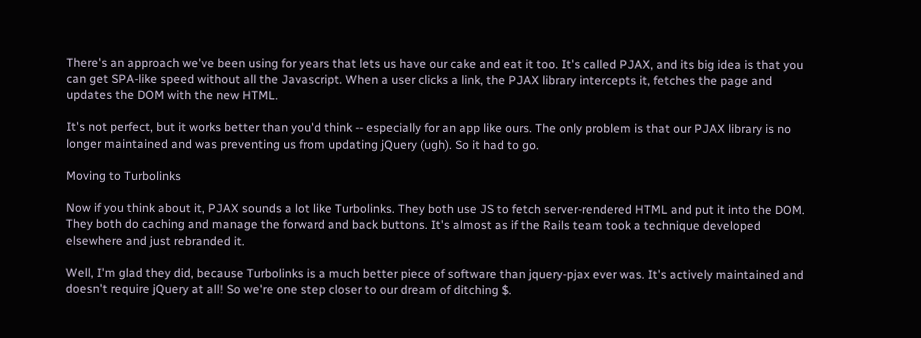There's an approach we've been using for years that lets us have our cake and eat it too. It's called PJAX, and its big idea is that you can get SPA-like speed without all the Javascript. When a user clicks a link, the PJAX library intercepts it, fetches the page and updates the DOM with the new HTML.

It's not perfect, but it works better than you'd think -- especially for an app like ours. The only problem is that our PJAX library is no longer maintained and was preventing us from updating jQuery (ugh). So it had to go.

Moving to Turbolinks

Now if you think about it, PJAX sounds a lot like Turbolinks. They both use JS to fetch server-rendered HTML and put it into the DOM. They both do caching and manage the forward and back buttons. It's almost as if the Rails team took a technique developed elsewhere and just rebranded it.

Well, I'm glad they did, because Turbolinks is a much better piece of software than jquery-pjax ever was. It's actively maintained and doesn't require jQuery at all! So we're one step closer to our dream of ditching $.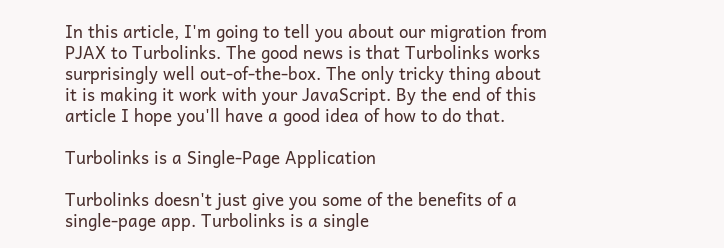In this article, I'm going to tell you about our migration from PJAX to Turbolinks. The good news is that Turbolinks works surprisingly well out-of-the-box. The only tricky thing about it is making it work with your JavaScript. By the end of this article I hope you'll have a good idea of how to do that.

Turbolinks is a Single-Page Application

Turbolinks doesn't just give you some of the benefits of a single-page app. Turbolinks is a single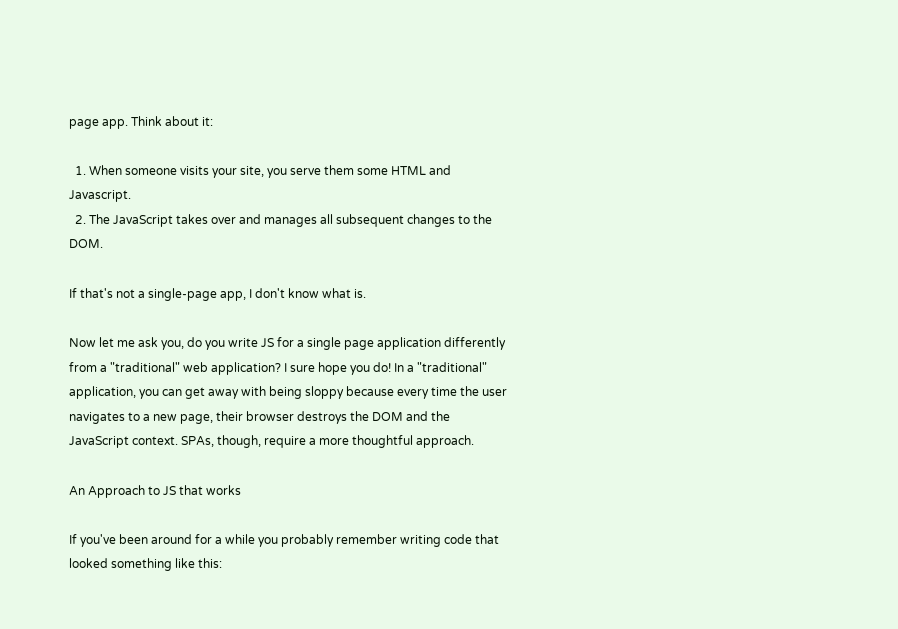page app. Think about it:

  1. When someone visits your site, you serve them some HTML and Javascript.
  2. The JavaScript takes over and manages all subsequent changes to the DOM.

If that's not a single-page app, I don't know what is.

Now let me ask you, do you write JS for a single page application differently from a "traditional" web application? I sure hope you do! In a "traditional" application, you can get away with being sloppy because every time the user navigates to a new page, their browser destroys the DOM and the JavaScript context. SPAs, though, require a more thoughtful approach.

An Approach to JS that works

If you've been around for a while you probably remember writing code that looked something like this: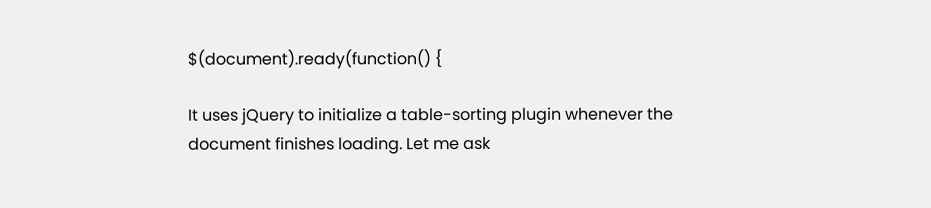$(document).ready(function() {

It uses jQuery to initialize a table-sorting plugin whenever the document finishes loading. Let me ask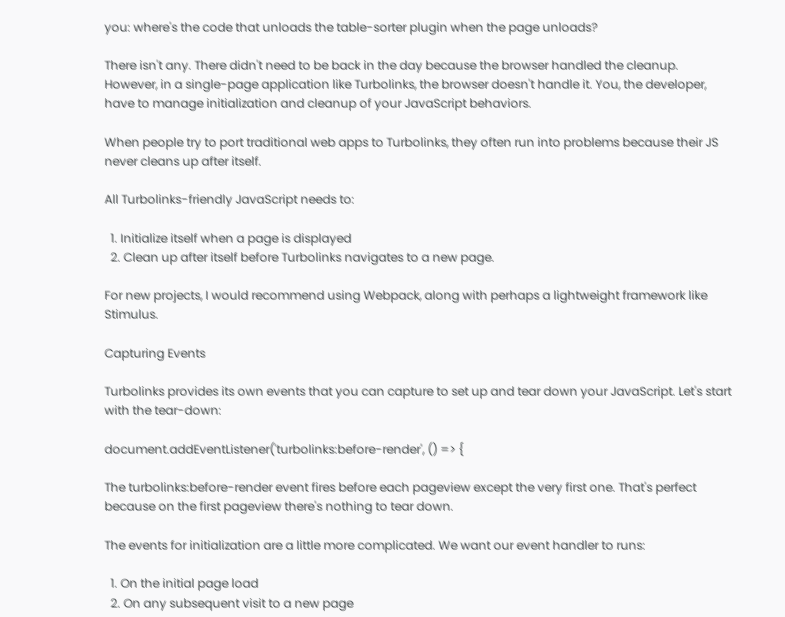you: where's the code that unloads the table-sorter plugin when the page unloads?

There isn't any. There didn't need to be back in the day because the browser handled the cleanup. However, in a single-page application like Turbolinks, the browser doesn't handle it. You, the developer, have to manage initialization and cleanup of your JavaScript behaviors.

When people try to port traditional web apps to Turbolinks, they often run into problems because their JS never cleans up after itself.

All Turbolinks-friendly JavaScript needs to:

  1. Initialize itself when a page is displayed
  2. Clean up after itself before Turbolinks navigates to a new page.

For new projects, I would recommend using Webpack, along with perhaps a lightweight framework like Stimulus.

Capturing Events

Turbolinks provides its own events that you can capture to set up and tear down your JavaScript. Let's start with the tear-down:

document.addEventListener('turbolinks:before-render', () => {

The turbolinks:before-render event fires before each pageview except the very first one. That's perfect because on the first pageview there's nothing to tear down.

The events for initialization are a little more complicated. We want our event handler to runs:

  1. On the initial page load
  2. On any subsequent visit to a new page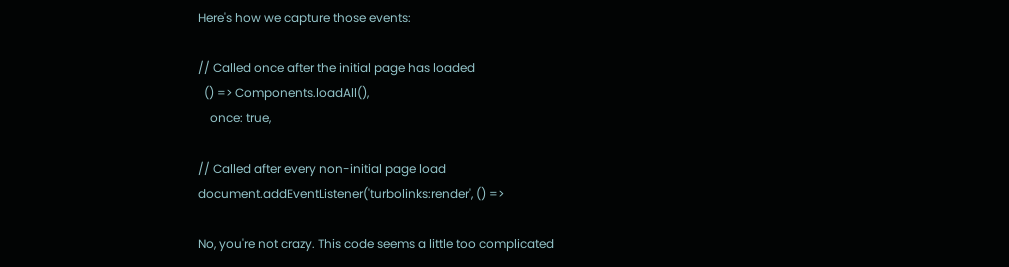Here's how we capture those events:

// Called once after the initial page has loaded
  () => Components.loadAll(),
    once: true,

// Called after every non-initial page load
document.addEventListener('turbolinks:render', () =>

No, you're not crazy. This code seems a little too complicated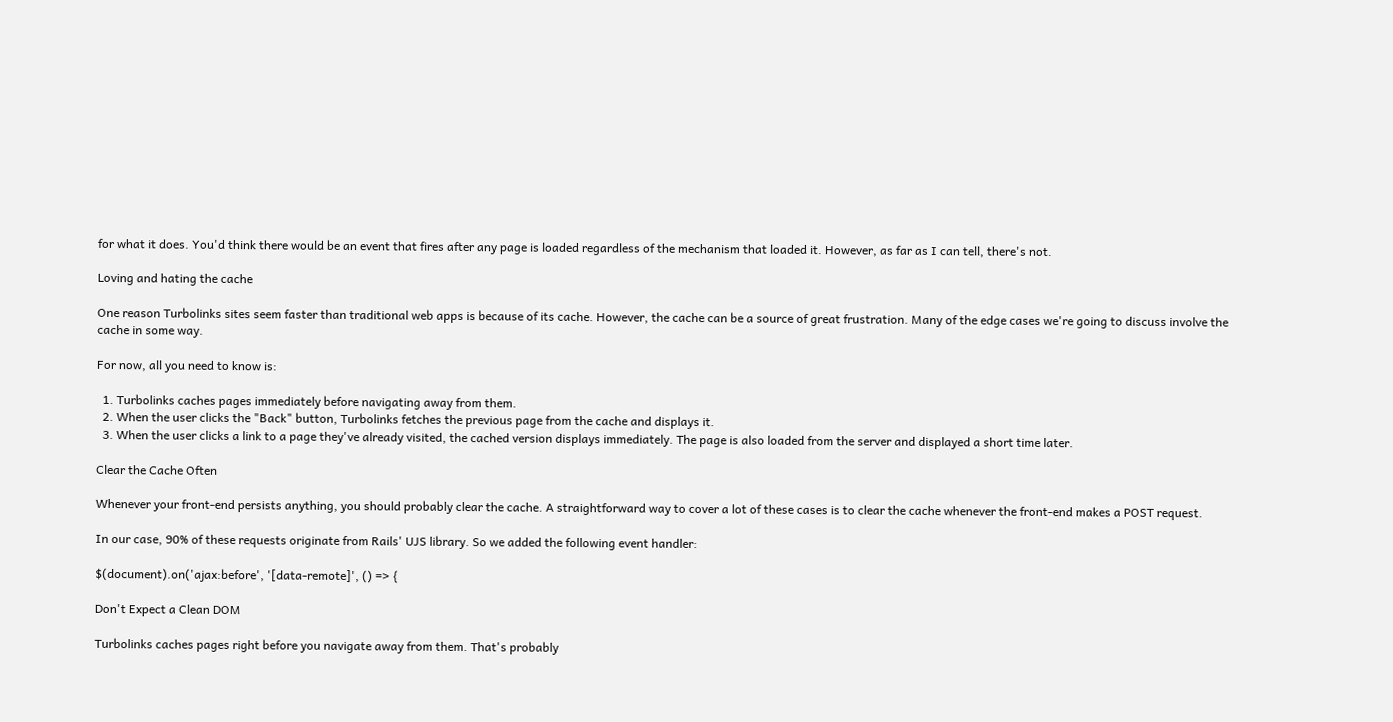for what it does. You'd think there would be an event that fires after any page is loaded regardless of the mechanism that loaded it. However, as far as I can tell, there's not.

Loving and hating the cache

One reason Turbolinks sites seem faster than traditional web apps is because of its cache. However, the cache can be a source of great frustration. Many of the edge cases we're going to discuss involve the cache in some way.

For now, all you need to know is:

  1. Turbolinks caches pages immediately before navigating away from them.
  2. When the user clicks the "Back" button, Turbolinks fetches the previous page from the cache and displays it.
  3. When the user clicks a link to a page they've already visited, the cached version displays immediately. The page is also loaded from the server and displayed a short time later.

Clear the Cache Often

Whenever your front-end persists anything, you should probably clear the cache. A straightforward way to cover a lot of these cases is to clear the cache whenever the front-end makes a POST request.

In our case, 90% of these requests originate from Rails' UJS library. So we added the following event handler:

$(document).on('ajax:before', '[data-remote]', () => {

Don't Expect a Clean DOM

Turbolinks caches pages right before you navigate away from them. That's probably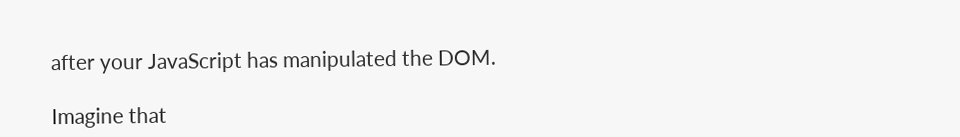after your JavaScript has manipulated the DOM.

Imagine that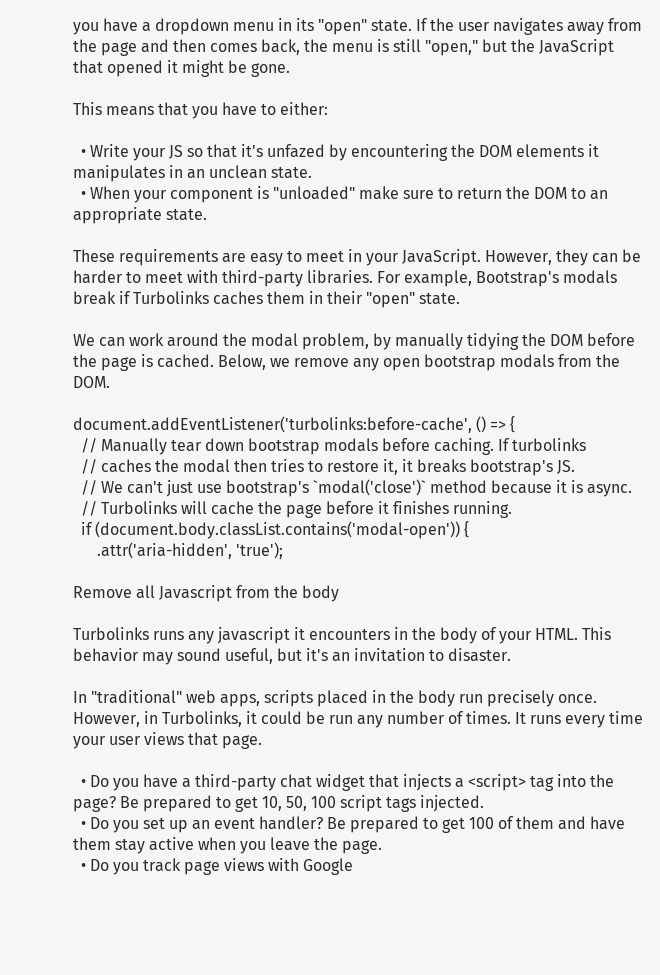you have a dropdown menu in its "open" state. If the user navigates away from the page and then comes back, the menu is still "open," but the JavaScript that opened it might be gone.

This means that you have to either:

  • Write your JS so that it's unfazed by encountering the DOM elements it manipulates in an unclean state.
  • When your component is "unloaded" make sure to return the DOM to an appropriate state.

These requirements are easy to meet in your JavaScript. However, they can be harder to meet with third-party libraries. For example, Bootstrap's modals break if Turbolinks caches them in their "open" state.

We can work around the modal problem, by manually tidying the DOM before the page is cached. Below, we remove any open bootstrap modals from the DOM.

document.addEventListener('turbolinks:before-cache', () => {
  // Manually tear down bootstrap modals before caching. If turbolinks
  // caches the modal then tries to restore it, it breaks bootstrap's JS.
  // We can't just use bootstrap's `modal('close')` method because it is async.
  // Turbolinks will cache the page before it finishes running.
  if (document.body.classList.contains('modal-open')) {
      .attr('aria-hidden', 'true');

Remove all Javascript from the body

Turbolinks runs any javascript it encounters in the body of your HTML. This behavior may sound useful, but it's an invitation to disaster.

In "traditional" web apps, scripts placed in the body run precisely once. However, in Turbolinks, it could be run any number of times. It runs every time your user views that page.

  • Do you have a third-party chat widget that injects a <script> tag into the page? Be prepared to get 10, 50, 100 script tags injected.
  • Do you set up an event handler? Be prepared to get 100 of them and have them stay active when you leave the page.
  • Do you track page views with Google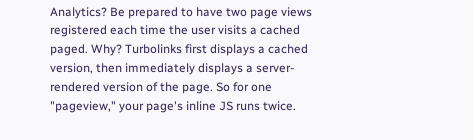Analytics? Be prepared to have two page views registered each time the user visits a cached paged. Why? Turbolinks first displays a cached version, then immediately displays a server-rendered version of the page. So for one "pageview," your page's inline JS runs twice.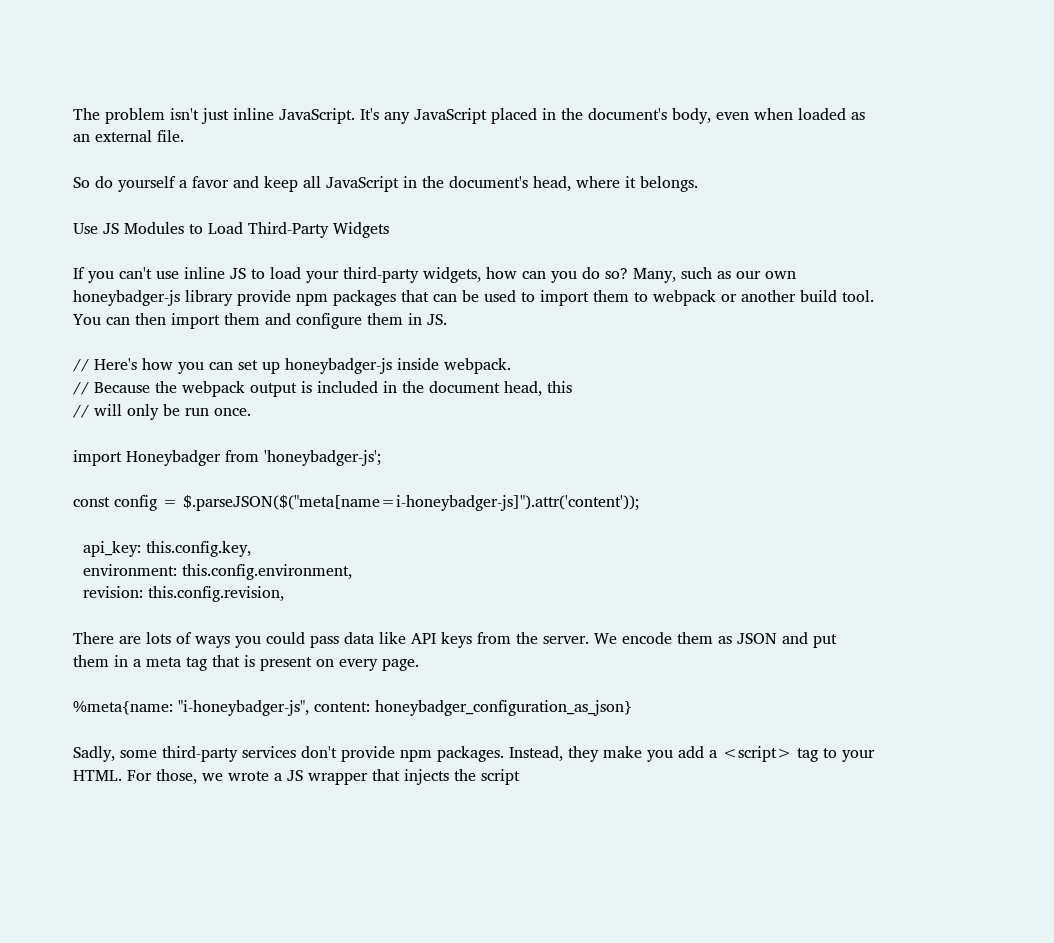The problem isn't just inline JavaScript. It's any JavaScript placed in the document's body, even when loaded as an external file.

So do yourself a favor and keep all JavaScript in the document's head, where it belongs.

Use JS Modules to Load Third-Party Widgets

If you can't use inline JS to load your third-party widgets, how can you do so? Many, such as our own honeybadger-js library provide npm packages that can be used to import them to webpack or another build tool. You can then import them and configure them in JS.

// Here's how you can set up honeybadger-js inside webpack.
// Because the webpack output is included in the document head, this
// will only be run once.

import Honeybadger from 'honeybadger-js';

const config = $.parseJSON($("meta[name=i-honeybadger-js]").attr('content'));

  api_key: this.config.key,
  environment: this.config.environment,
  revision: this.config.revision,

There are lots of ways you could pass data like API keys from the server. We encode them as JSON and put them in a meta tag that is present on every page.

%meta{name: "i-honeybadger-js", content: honeybadger_configuration_as_json}

Sadly, some third-party services don't provide npm packages. Instead, they make you add a <script> tag to your HTML. For those, we wrote a JS wrapper that injects the script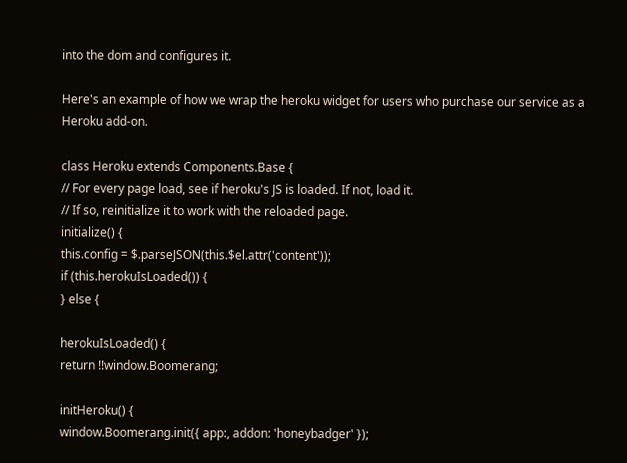into the dom and configures it.

Here's an example of how we wrap the heroku widget for users who purchase our service as a Heroku add-on.

class Heroku extends Components.Base {
// For every page load, see if heroku's JS is loaded. If not, load it.
// If so, reinitialize it to work with the reloaded page.
initialize() {
this.config = $.parseJSON(this.$el.attr('content'));
if (this.herokuIsLoaded()) {
} else {

herokuIsLoaded() {
return !!window.Boomerang;

initHeroku() {
window.Boomerang.init({ app:, addon: 'honeybadger' });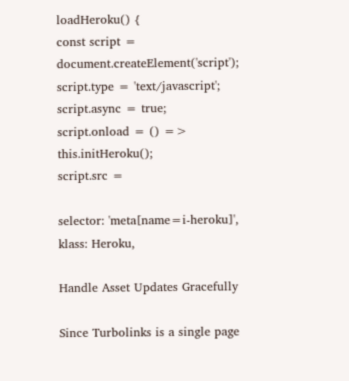loadHeroku() {
const script = document.createElement('script');
script.type = 'text/javascript';
script.async = true;
script.onload = () => this.initHeroku();
script.src =

selector: 'meta[name=i-heroku]',
klass: Heroku,

Handle Asset Updates Gracefully

Since Turbolinks is a single page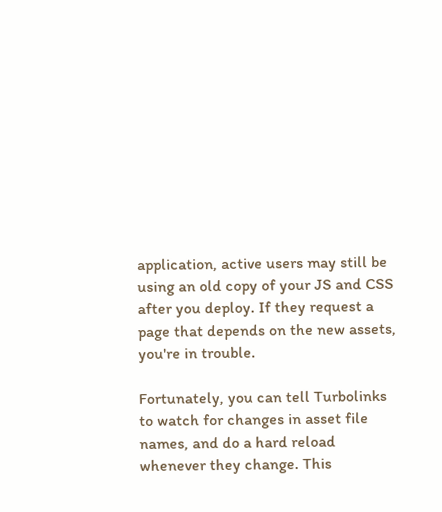application, active users may still be using an old copy of your JS and CSS after you deploy. If they request a page that depends on the new assets, you're in trouble.

Fortunately, you can tell Turbolinks to watch for changes in asset file names, and do a hard reload whenever they change. This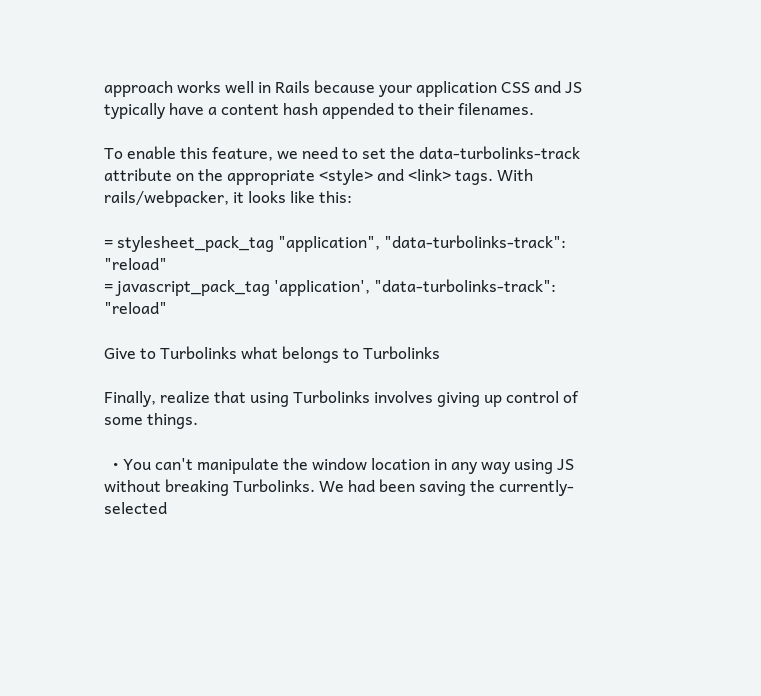approach works well in Rails because your application CSS and JS typically have a content hash appended to their filenames.

To enable this feature, we need to set the data-turbolinks-track attribute on the appropriate <style> and <link> tags. With rails/webpacker, it looks like this:

= stylesheet_pack_tag "application", "data-turbolinks-track": "reload"
= javascript_pack_tag 'application', "data-turbolinks-track": "reload"

Give to Turbolinks what belongs to Turbolinks

Finally, realize that using Turbolinks involves giving up control of some things.

  • You can't manipulate the window location in any way using JS without breaking Turbolinks. We had been saving the currently-selected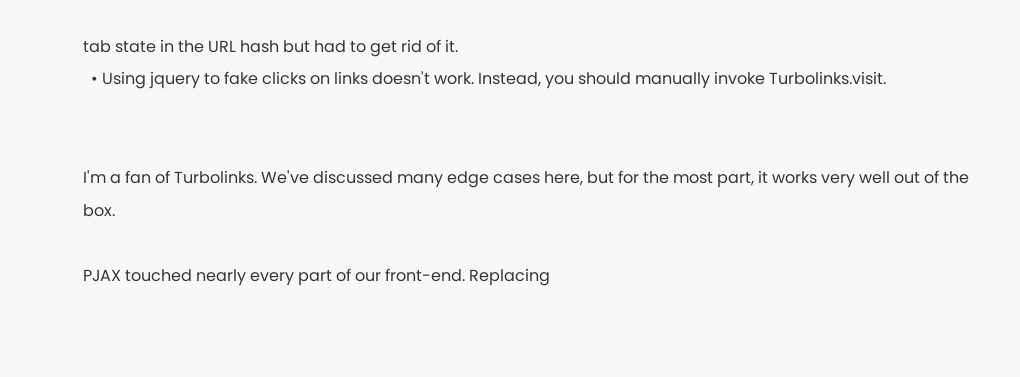tab state in the URL hash but had to get rid of it.
  • Using jquery to fake clicks on links doesn't work. Instead, you should manually invoke Turbolinks.visit.


I'm a fan of Turbolinks. We've discussed many edge cases here, but for the most part, it works very well out of the box.

PJAX touched nearly every part of our front-end. Replacing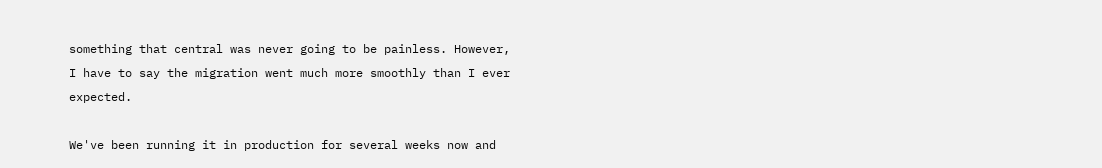something that central was never going to be painless. However, I have to say the migration went much more smoothly than I ever expected.

We've been running it in production for several weeks now and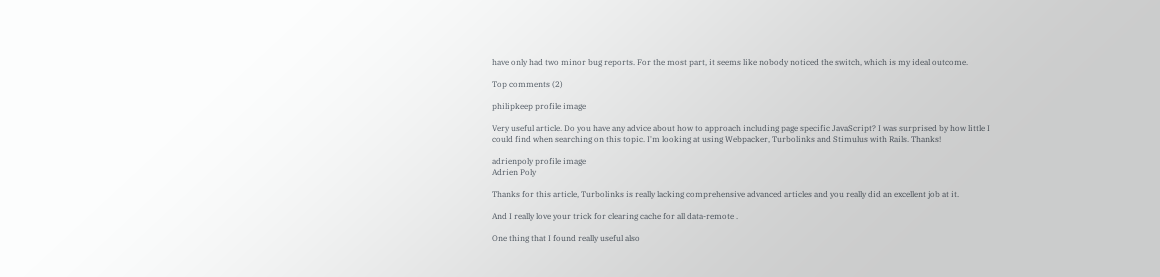have only had two minor bug reports. For the most part, it seems like nobody noticed the switch, which is my ideal outcome.

Top comments (2)

philipkeep profile image

Very useful article. Do you have any advice about how to approach including page specific JavaScript? I was surprised by how little I could find when searching on this topic. I'm looking at using Webpacker, Turbolinks and Stimulus with Rails. Thanks!

adrienpoly profile image
Adrien Poly

Thanks for this article, Turbolinks is really lacking comprehensive advanced articles and you really did an excellent job at it.

And I really love your trick for clearing cache for all data-remote .

One thing that I found really useful also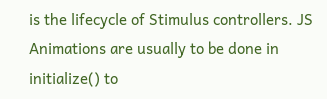is the lifecycle of Stimulus controllers. JS Animations are usually to be done in initialize() to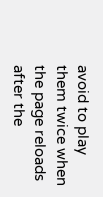avoid to play them twice when the page reloads after the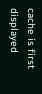cache is first displayed